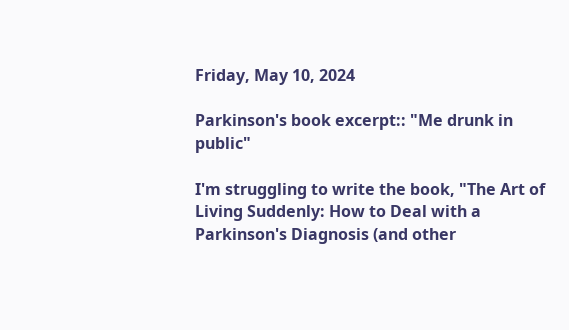Friday, May 10, 2024

Parkinson's book excerpt:: "Me drunk in public"

I'm struggling to write the book, "The Art of Living Suddenly: How to Deal with a Parkinson's Diagnosis (and other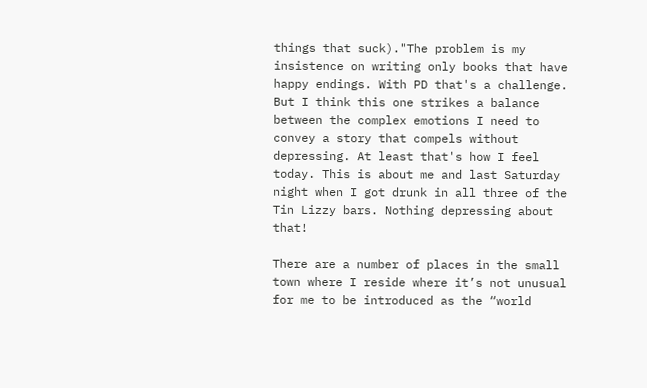things that suck)."The problem is my insistence on writing only books that have happy endings. With PD that's a challenge. But I think this one strikes a balance between the complex emotions I need to convey a story that compels without depressing. At least that's how I feel today. This is about me and last Saturday night when I got drunk in all three of the Tin Lizzy bars. Nothing depressing about that!

There are a number of places in the small town where I reside where it’s not unusual for me to be introduced as the “world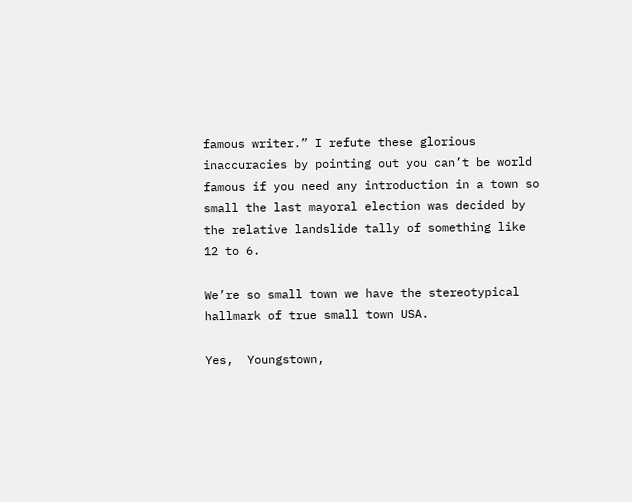famous writer.” I refute these glorious inaccuracies by pointing out you can’t be world famous if you need any introduction in a town so small the last mayoral election was decided by the relative landslide tally of something like 12 to 6.

We’re so small town we have the stereotypical hallmark of true small town USA.

Yes,  Youngstown,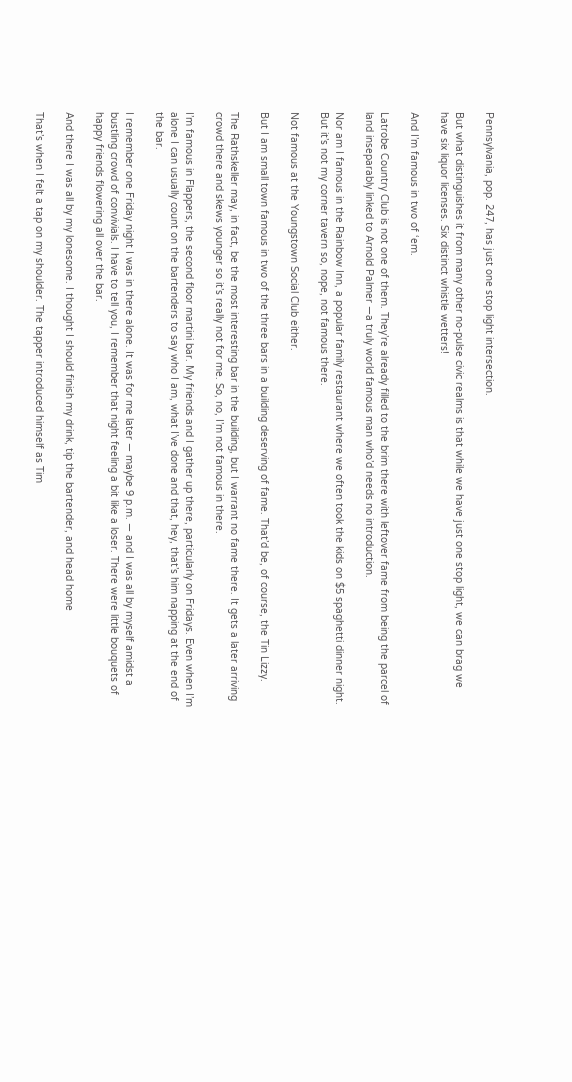Pennsylvania, pop. 247, has just one stop light intersection.

But what distinguishes it from many other no-pulse civic realms is that while we have just one stop light, we can brag we have six liquor licenses. Six distinct whistle wetters!

And I’m famous in two of ‘em.

Latrobe Country Club is not one of them. They’re already filled to the brim there with leftover fame from being the parcel of land inseparably linked to Arnold Palmer —a truly world famous man who’d needs no introduction.

Nor am I famous in the Rainbow Inn, a popular family restaurant where we often took the kids on $5 spaghetti dinner night. But it’s not my corner tavern so, nope, not famous there.

Not famous at the Youngstown Social Club either.

But I am small town famous in two of the three bars in a building deserving of fame. That’d be, of course, the Tin Lizzy.

The Rathskeller may, in fact, be the most interesting bar in the building, but I warrant no fame there. It gets a later arriving crowd there and skews younger so it’s really not for me. So, no, I’m not famous in there.

I’m famous in Flappers, the second floor martini bar. My friends and I gather up there, particularly on Fridays. Even when I’m alone I can usually count on the bartenders to say who I am, what I’ve done and that, hey, that’s him napping at the end of the bar.

I remember one Friday night I was in there alone. It was for me later — maybe 9 p.m. — and I was all by myself amidst a bustling crowd of convivials. I have to tell you, I remember that night feeling a bit like a loser. There were little bouquets of happy friends flowering all over the bar.

And there I was all by my lonesome. I thought I should finish my drink, tip the bartender, and head home

That’s when I felt a tap on my shoulder. The tapper introduced himself as Tim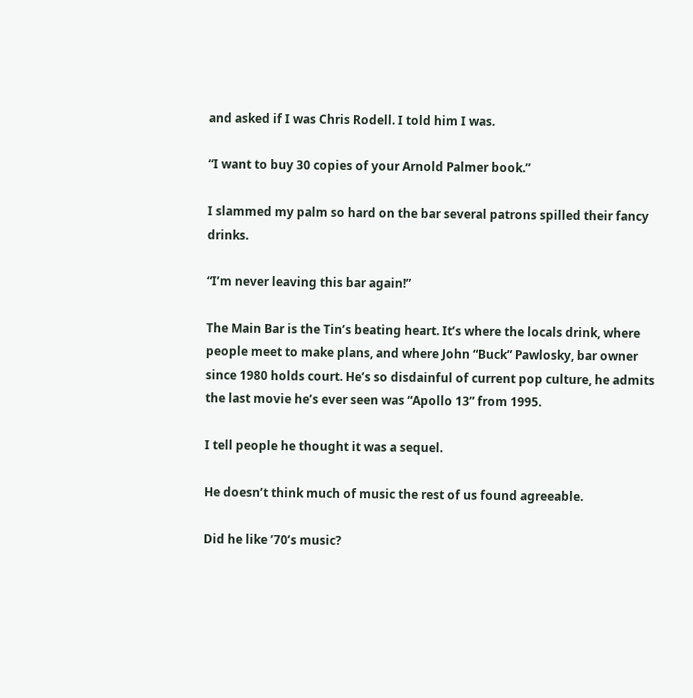and asked if I was Chris Rodell. I told him I was.

“I want to buy 30 copies of your Arnold Palmer book.”

I slammed my palm so hard on the bar several patrons spilled their fancy drinks.

“I’m never leaving this bar again!”

The Main Bar is the Tin’s beating heart. It’s where the locals drink, where people meet to make plans, and where John “Buck” Pawlosky, bar owner since 1980 holds court. He’s so disdainful of current pop culture, he admits the last movie he’s ever seen was “Apollo 13” from 1995.

I tell people he thought it was a sequel.

He doesn’t think much of music the rest of us found agreeable.

Did he like ’70’s music?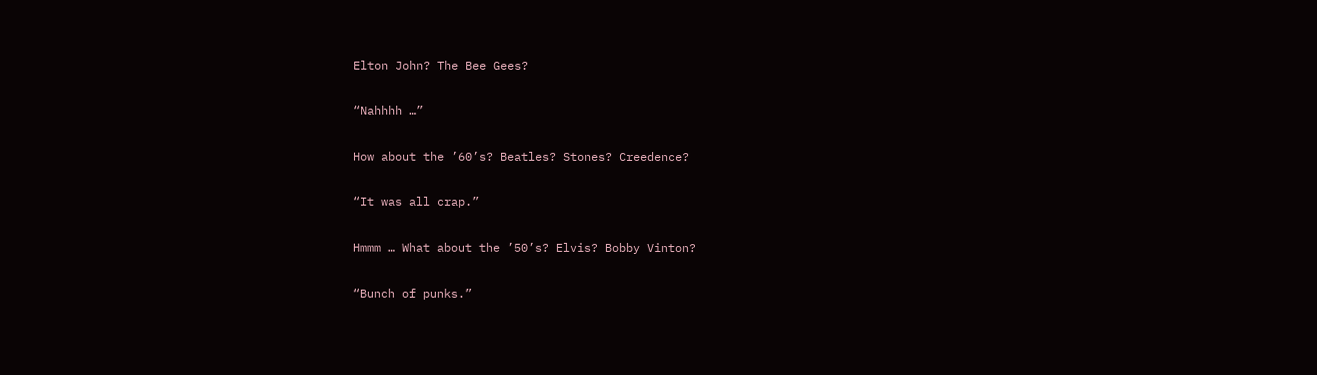Elton John? The Bee Gees?

“Nahhhh …”

How about the ’60’s? Beatles? Stones? Creedence?

“It was all crap.”

Hmmm … What about the ’50’s? Elvis? Bobby Vinton?

“Bunch of punks.”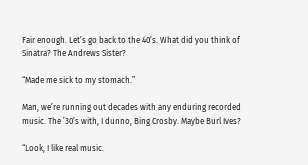Fair enough. Let’s go back to the 40’s. What did you think of Sinatra? The Andrews Sister?

“Made me sick to my stomach.”

Man, we’re running out decades with any enduring recorded music. The ’30’s with, I dunno, Bing Crosby. Maybe Burl Ives?

“Look, I like real music.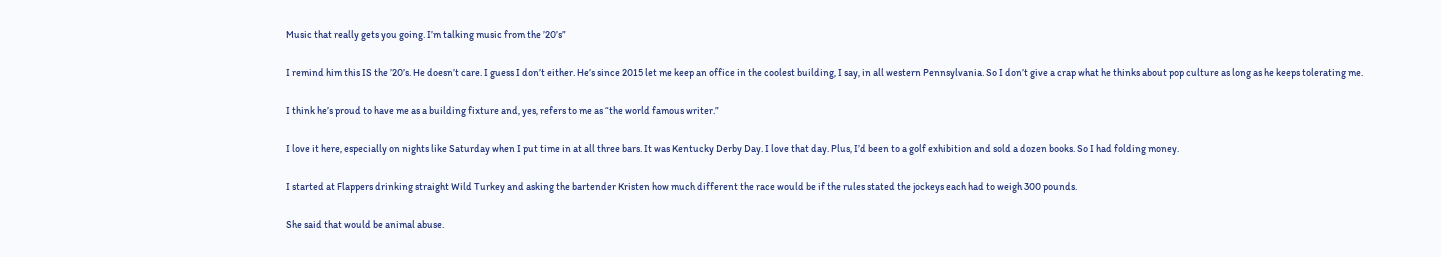Music that really gets you going. I’m talking music from the ’20’s”

I remind him this IS the ’20’s. He doesn’t care. I guess I don’t either. He’s since 2015 let me keep an office in the coolest building, I say, in all western Pennsylvania. So I don’t give a crap what he thinks about pop culture as long as he keeps tolerating me.

I think he’s proud to have me as a building fixture and, yes, refers to me as “the world famous writer.”

I love it here, especially on nights like Saturday when I put time in at all three bars. It was Kentucky Derby Day. I love that day. Plus, I’d been to a golf exhibition and sold a dozen books. So I had folding money.

I started at Flappers drinking straight Wild Turkey and asking the bartender Kristen how much different the race would be if the rules stated the jockeys each had to weigh 300 pounds.

She said that would be animal abuse.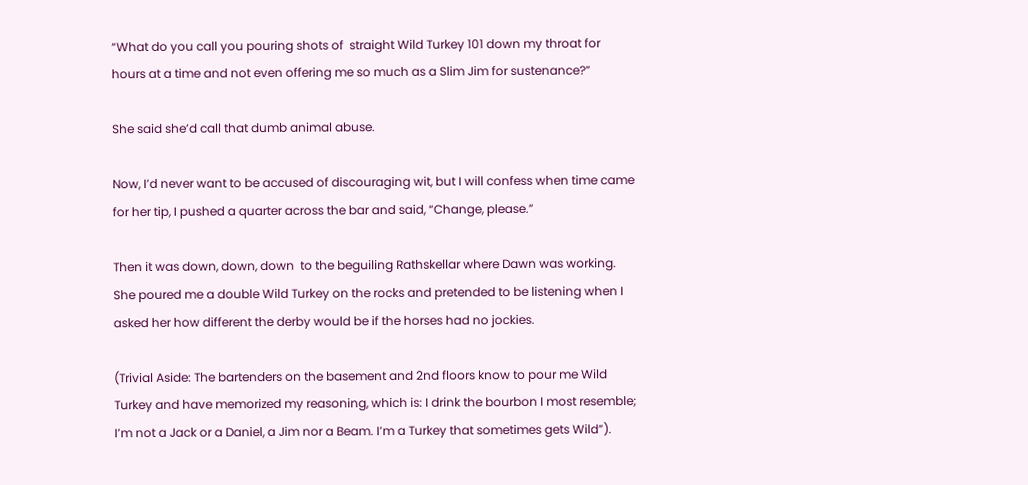“What do you call you pouring shots of  straight Wild Turkey 101 down my throat for hours at a time and not even offering me so much as a Slim Jim for sustenance?”

She said she’d call that dumb animal abuse.

Now, I’d never want to be accused of discouraging wit, but I will confess when time came for her tip, I pushed a quarter across the bar and said, “Change, please.”

Then it was down, down, down  to the beguiling Rathskellar where Dawn was working. She poured me a double Wild Turkey on the rocks and pretended to be listening when I asked her how different the derby would be if the horses had no jockies.

(Trivial Aside: The bartenders on the basement and 2nd floors know to pour me Wild Turkey and have memorized my reasoning, which is: I drink the bourbon I most resemble; I’m not a Jack or a Daniel, a Jim nor a Beam. I’m a Turkey that sometimes gets Wild”).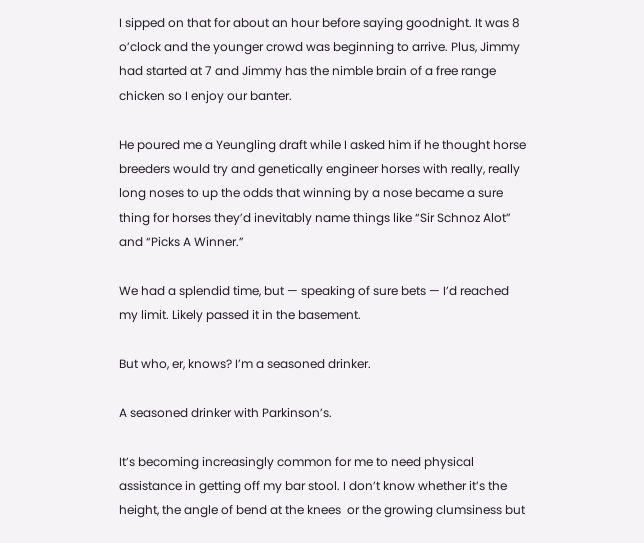I sipped on that for about an hour before saying goodnight. It was 8 o’clock and the younger crowd was beginning to arrive. Plus, Jimmy had started at 7 and Jimmy has the nimble brain of a free range chicken so I enjoy our banter.

He poured me a Yeungling draft while I asked him if he thought horse breeders would try and genetically engineer horses with really, really long noses to up the odds that winning by a nose became a sure thing for horses they’d inevitably name things like “Sir Schnoz Alot” and “Picks A Winner.”

We had a splendid time, but — speaking of sure bets — I’d reached my limit. Likely passed it in the basement.

But who, er, knows? I’m a seasoned drinker.

A seasoned drinker with Parkinson’s.

It’s becoming increasingly common for me to need physical assistance in getting off my bar stool. I don’t know whether it’s the height, the angle of bend at the knees  or the growing clumsiness but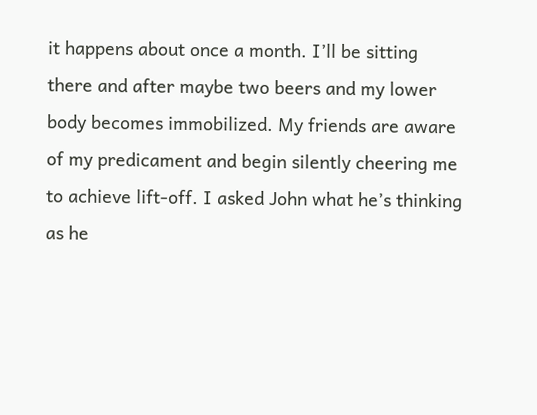it happens about once a month. I’ll be sitting there and after maybe two beers and my lower body becomes immobilized. My friends are aware of my predicament and begin silently cheering me to achieve lift-off. I asked John what he’s thinking as he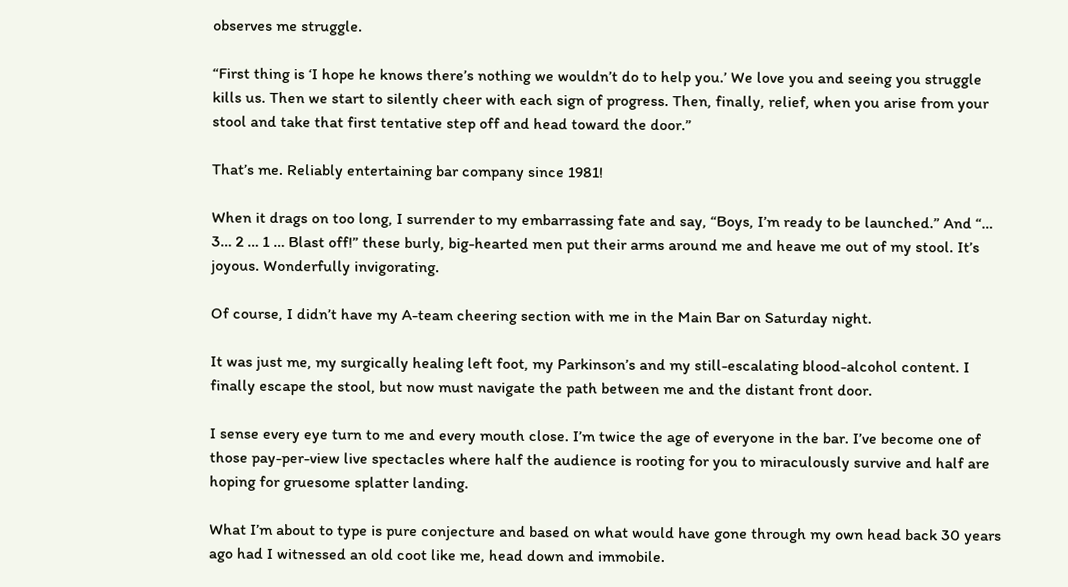observes me struggle.

“First thing is ‘I hope he knows there’s nothing we wouldn’t do to help you.’ We love you and seeing you struggle kills us. Then we start to silently cheer with each sign of progress. Then, finally, relief, when you arise from your stool and take that first tentative step off and head toward the door.”

That’s me. Reliably entertaining bar company since 1981!

When it drags on too long, I surrender to my embarrassing fate and say, “Boys, I’m ready to be launched.” And “… 3… 2 … 1 … Blast off!” these burly, big-hearted men put their arms around me and heave me out of my stool. It’s joyous. Wonderfully invigorating.

Of course, I didn’t have my A-team cheering section with me in the Main Bar on Saturday night.

It was just me, my surgically healing left foot, my Parkinson’s and my still-escalating blood-alcohol content. I finally escape the stool, but now must navigate the path between me and the distant front door.

I sense every eye turn to me and every mouth close. I’m twice the age of everyone in the bar. I’ve become one of those pay-per-view live spectacles where half the audience is rooting for you to miraculously survive and half are hoping for gruesome splatter landing.

What I’m about to type is pure conjecture and based on what would have gone through my own head back 30 years ago had I witnessed an old coot like me, head down and immobile.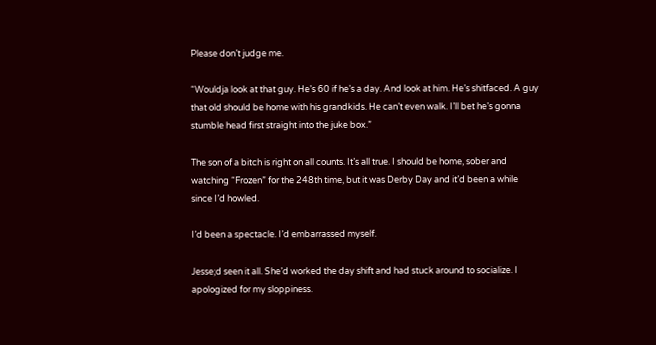Please don’t judge me.

“Wouldja look at that guy. He’s 60 if he’s a day. And look at him. He’s shitfaced. A guy that old should be home with his grandkids. He can’t even walk. I’ll bet he’s gonna stumble head first straight into the juke box.”

The son of a bitch is right on all counts. It’s all true. I should be home, sober and watching “Frozen” for the 248th time, but it was Derby Day and it’d been a while since I’d howled.

I’d been a spectacle. I’d embarrassed myself.

Jesse;d seen it all. She’d worked the day shift and had stuck around to socialize. I apologized for my sloppiness.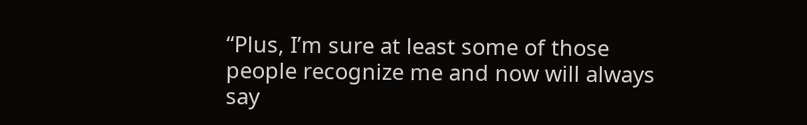“Plus, I’m sure at least some of those people recognize me and now will always say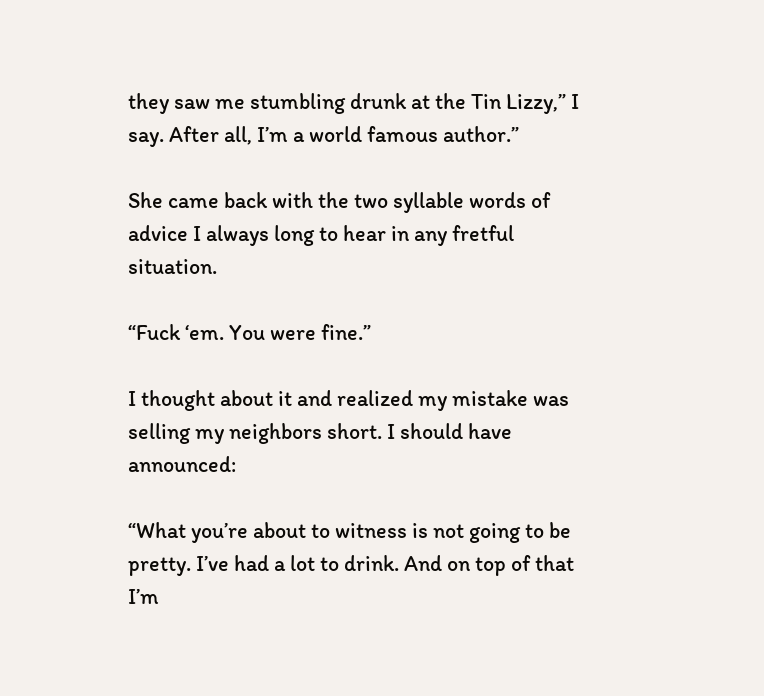they saw me stumbling drunk at the Tin Lizzy,” I say. After all, I’m a world famous author.”

She came back with the two syllable words of advice I always long to hear in any fretful situation.

“Fuck ‘em. You were fine.”

I thought about it and realized my mistake was selling my neighbors short. I should have announced:

“What you’re about to witness is not going to be pretty. I’ve had a lot to drink. And on top of that I’m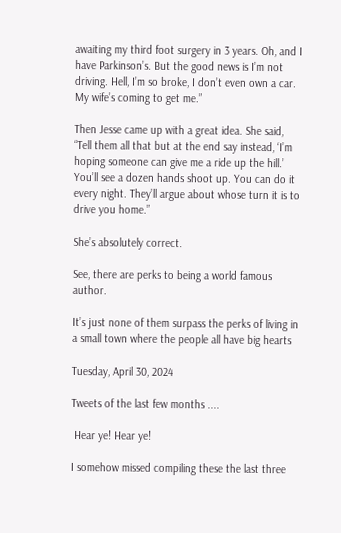awaiting my third foot surgery in 3 years. Oh, and I have Parkinson’s. But the good news is I’m not driving. Hell, I’m so broke, I don’t even own a car. My wife’s coming to get me.”

Then Jesse came up with a great idea. She said, “Tell them all that but at the end say instead, ‘I’m hoping someone can give me a ride up the hill.’ You’ll see a dozen hands shoot up. You can do it every night. They’ll argue about whose turn it is to drive you home.”

She’s absolutely correct.

See, there are perks to being a world famous author.

It’s just none of them surpass the perks of living in a small town where the people all have big hearts

Tuesday, April 30, 2024

Tweets of the last few months ....

 Hear ye! Hear ye!

I somehow missed compiling these the last three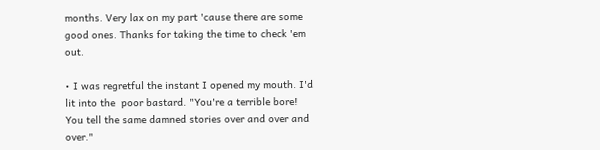months. Very lax on my part 'cause there are some good ones. Thanks for taking the time to check 'em out.

• I was regretful the instant I opened my mouth. I'd lit into the  poor bastard. "You're a terrible bore! You tell the same damned stories over and over and over."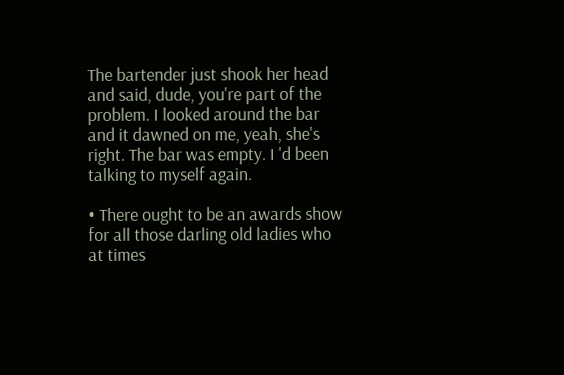The bartender just shook her head and said, dude, you're part of the problem. I looked around the bar and it dawned on me, yeah, she's right. The bar was empty. I 'd been talking to myself again.

• There ought to be an awards show for all those darling old ladies who at times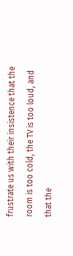frustrate us with their insistence that the room is too cold, the TV is too loud, and that the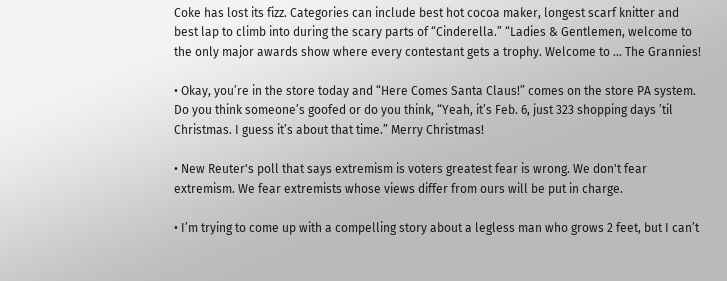Coke has lost its fizz. Categories can include best hot cocoa maker, longest scarf knitter and best lap to climb into during the scary parts of “Cinderella.” “Ladies & Gentlemen, welcome to the only major awards show where every contestant gets a trophy. Welcome to … The Grannies!

• Okay, you’re in the store today and “Here Comes Santa Claus!” comes on the store PA system. Do you think someone’s goofed or do you think, “Yeah, it’s Feb. 6, just 323 shopping days ’til Christmas. I guess it’s about that time.” Merry Christmas!

• New Reuter's poll that says extremism is voters greatest fear is wrong. We don't fear extremism. We fear extremists whose views differ from ours will be put in charge.

• I’m trying to come up with a compelling story about a legless man who grows 2 feet, but I can’t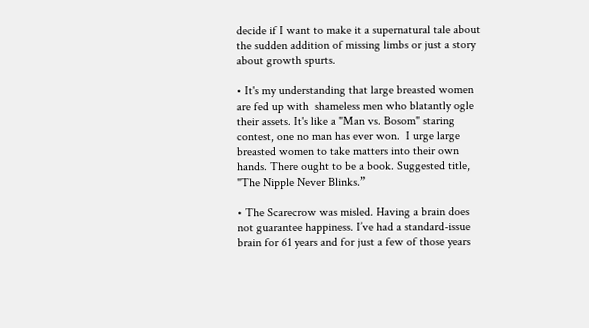decide if I want to make it a supernatural tale about the sudden addition of missing limbs or just a story about growth spurts.

• It's my understanding that large breasted women are fed up with  shameless men who blatantly ogle their assets. It's like a "Man vs. Bosom" staring contest, one no man has ever won.  I urge large breasted women to take matters into their own hands. There ought to be a book. Suggested title, "The Nipple Never Blinks.”

• The Scarecrow was misled. Having a brain does not guarantee happiness. I’ve had a standard-issue brain for 61 years and for just a few of those years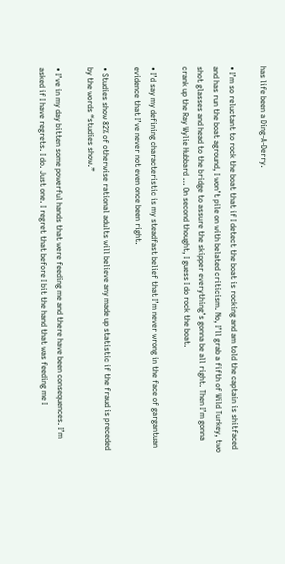has life been a Ding-A-Derry.

• I’m so reluctant to rock the boat that if I detect the boat is rocking and am told the captain is shitfaced and has run the boat aground, I won’t pile on with belated criticism. No, I’ll grab a fifth of Wild Turkey, two shot glasses and head to the bridge to assure the skipper everything’s gonna be all right. Then I’m gonna crank up the Ray Wylie Hubbard … On second thought, I guess I do rock the boat.

• I’d say my defining characteristic is my steadfast belief that I’m never wrong in the face of gargantuan evidence that I’ve never not even once been right.

• Studies show 82% of otherwise rational adults will believe any made up statistic if the fraud is preceded by the words “studies show.”

• I’ve in my day bitten some powerful hands that were feeding me and there have been consequences. I’m asked if I have regrets. I do. Just one. I regret that before I bit the hand that was feeding me I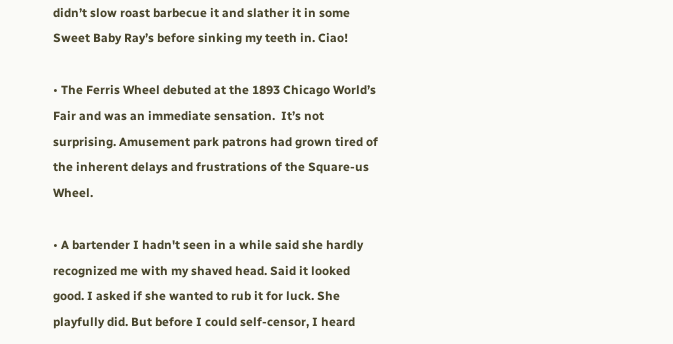didn’t slow roast barbecue it and slather it in some Sweet Baby Ray’s before sinking my teeth in. Ciao!

• The Ferris Wheel debuted at the 1893 Chicago World’s Fair and was an immediate sensation.  It’s not surprising. Amusement park patrons had grown tired of the inherent delays and frustrations of the Square-us Wheel.

• A bartender I hadn't seen in a while said she hardly recognized me with my shaved head. Said it looked good. I asked if she wanted to rub it for luck. She playfully did. But before I could self-censor, I heard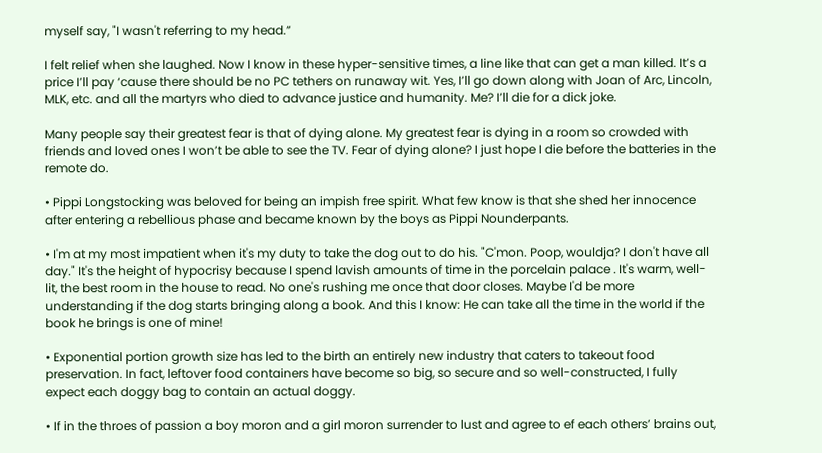myself say, "I wasn't referring to my head.”

I felt relief when she laughed. Now I know in these hyper-sensitive times, a line like that can get a man killed. It’s a price I’ll pay ‘cause there should be no PC tethers on runaway wit. Yes, I’ll go down along with Joan of Arc, Lincoln, MLK, etc. and all the martyrs who died to advance justice and humanity. Me? I’ll die for a dick joke.

Many people say their greatest fear is that of dying alone. My greatest fear is dying in a room so crowded with friends and loved ones I won’t be able to see the TV. Fear of dying alone? I just hope I die before the batteries in the remote do.

• Pippi Longstocking was beloved for being an impish free spirit. What few know is that she shed her innocence after entering a rebellious phase and became known by the boys as Pippi Nounderpants.

• I'm at my most impatient when it's my duty to take the dog out to do his. "C'mon. Poop, wouldja? I don't have all day." It's the height of hypocrisy because I spend lavish amounts of time in the porcelain palace . It's warm, well-lit, the best room in the house to read. No one's rushing me once that door closes. Maybe I'd be more understanding if the dog starts bringing along a book. And this I know: He can take all the time in the world if the book he brings is one of mine!

• Exponential portion growth size has led to the birth an entirely new industry that caters to takeout food preservation. In fact, leftover food containers have become so big, so secure and so well-constructed, I fully expect each doggy bag to contain an actual doggy.

• If in the throes of passion a boy moron and a girl moron surrender to lust and agree to ef each others’ brains out,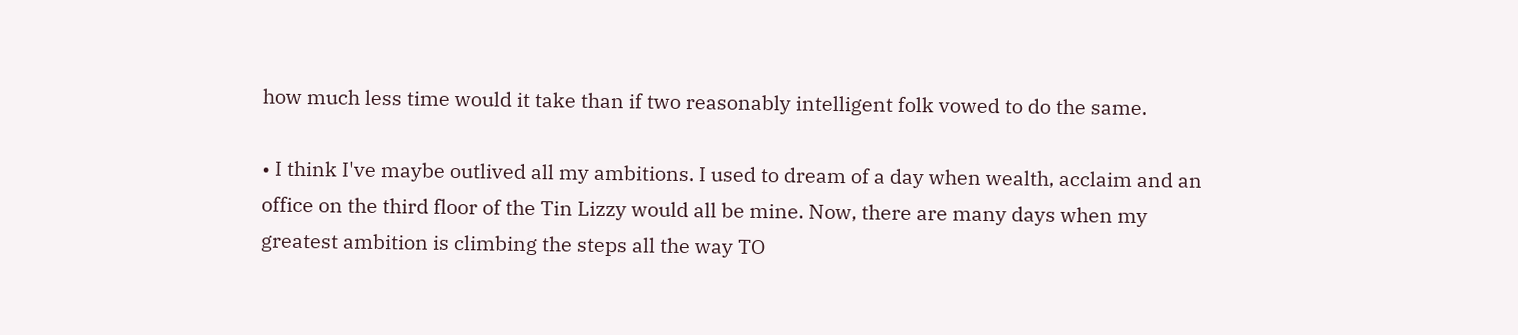how much less time would it take than if two reasonably intelligent folk vowed to do the same.

• I think I've maybe outlived all my ambitions. I used to dream of a day when wealth, acclaim and an office on the third floor of the Tin Lizzy would all be mine. Now, there are many days when my greatest ambition is climbing the steps all the way TO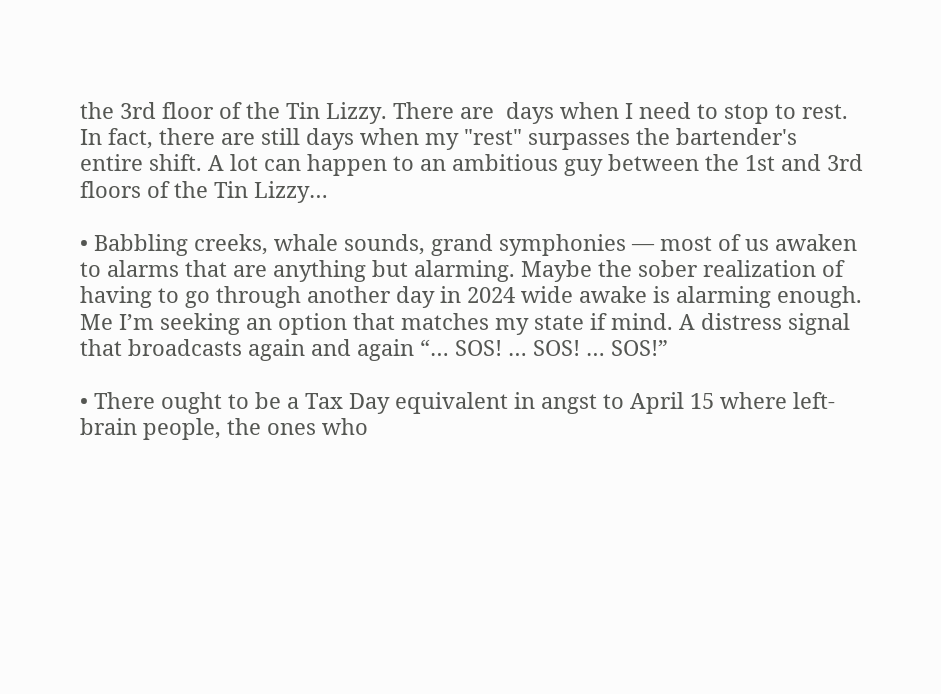the 3rd floor of the Tin Lizzy. There are  days when I need to stop to rest. In fact, there are still days when my "rest" surpasses the bartender's entire shift. A lot can happen to an ambitious guy between the 1st and 3rd floors of the Tin Lizzy…

• Babbling creeks, whale sounds, grand symphonies — most of us awaken to alarms that are anything but alarming. Maybe the sober realization of having to go through another day in 2024 wide awake is alarming enough.  Me I’m seeking an option that matches my state if mind. A distress signal that broadcasts again and again “… SOS! … SOS! … SOS!”

• There ought to be a Tax Day equivalent in angst to April 15 where left-brain people, the ones who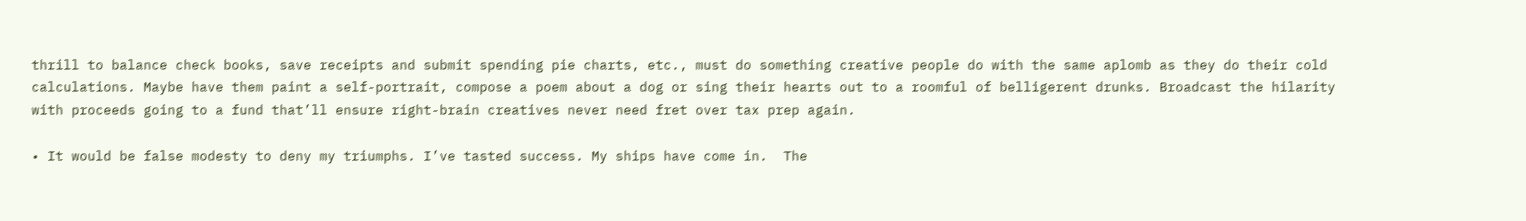thrill to balance check books, save receipts and submit spending pie charts, etc., must do something creative people do with the same aplomb as they do their cold calculations. Maybe have them paint a self-portrait, compose a poem about a dog or sing their hearts out to a roomful of belligerent drunks. Broadcast the hilarity with proceeds going to a fund that’ll ensure right-brain creatives never need fret over tax prep again.

• It would be false modesty to deny my triumphs. I’ve tasted success. My ships have come in.  The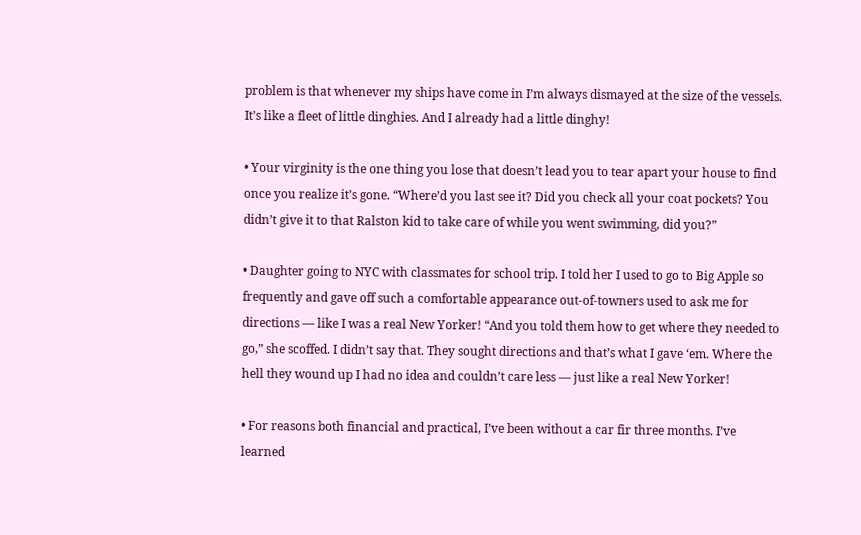problem is that whenever my ships have come in I’m always dismayed at the size of the vessels. It’s like a fleet of little dinghies. And I already had a little dinghy!

• Your virginity is the one thing you lose that doesn’t lead you to tear apart your house to find once you realize it’s gone. “Where’d you last see it? Did you check all your coat pockets? You didn’t give it to that Ralston kid to take care of while you went swimming, did you?”

• Daughter going to NYC with classmates for school trip. I told her I used to go to Big Apple so frequently and gave off such a comfortable appearance out-of-towners used to ask me for directions — like I was a real New Yorker! “And you told them how to get where they needed to go,” she scoffed. I didn’t say that. They sought directions and that’s what I gave ‘em. Where the hell they wound up I had no idea and couldn’t care less — just like a real New Yorker!

• For reasons both financial and practical, I’ve been without a car fir three months. I’ve learned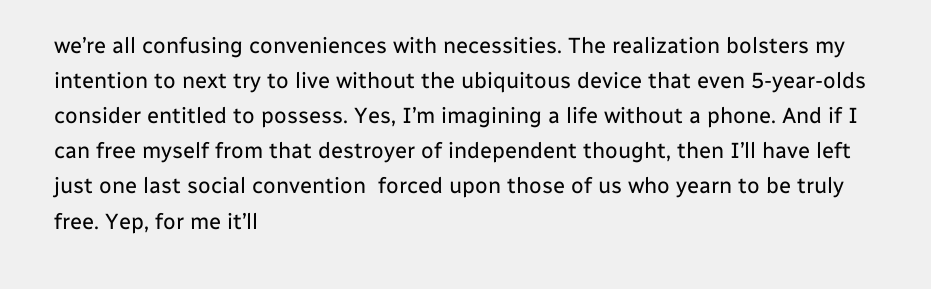we’re all confusing conveniences with necessities. The realization bolsters my intention to next try to live without the ubiquitous device that even 5-year-olds consider entitled to possess. Yes, I’m imagining a life without a phone. And if I can free myself from that destroyer of independent thought, then I’ll have left just one last social convention  forced upon those of us who yearn to be truly free. Yep, for me it’ll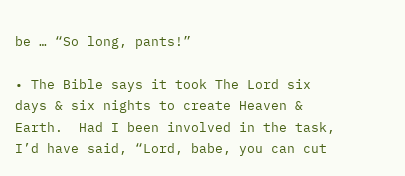be … “So long, pants!”

• The Bible says it took The Lord six days & six nights to create Heaven & Earth.  Had I been involved in the task, I’d have said, “Lord, babe, you can cut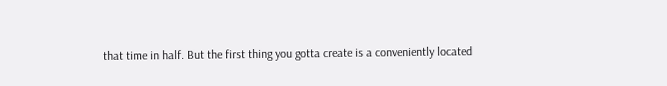that time in half. But the first thing you gotta create is a conveniently located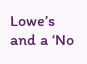Lowe’s and a ‘No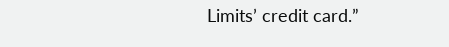Limits’ credit card.”